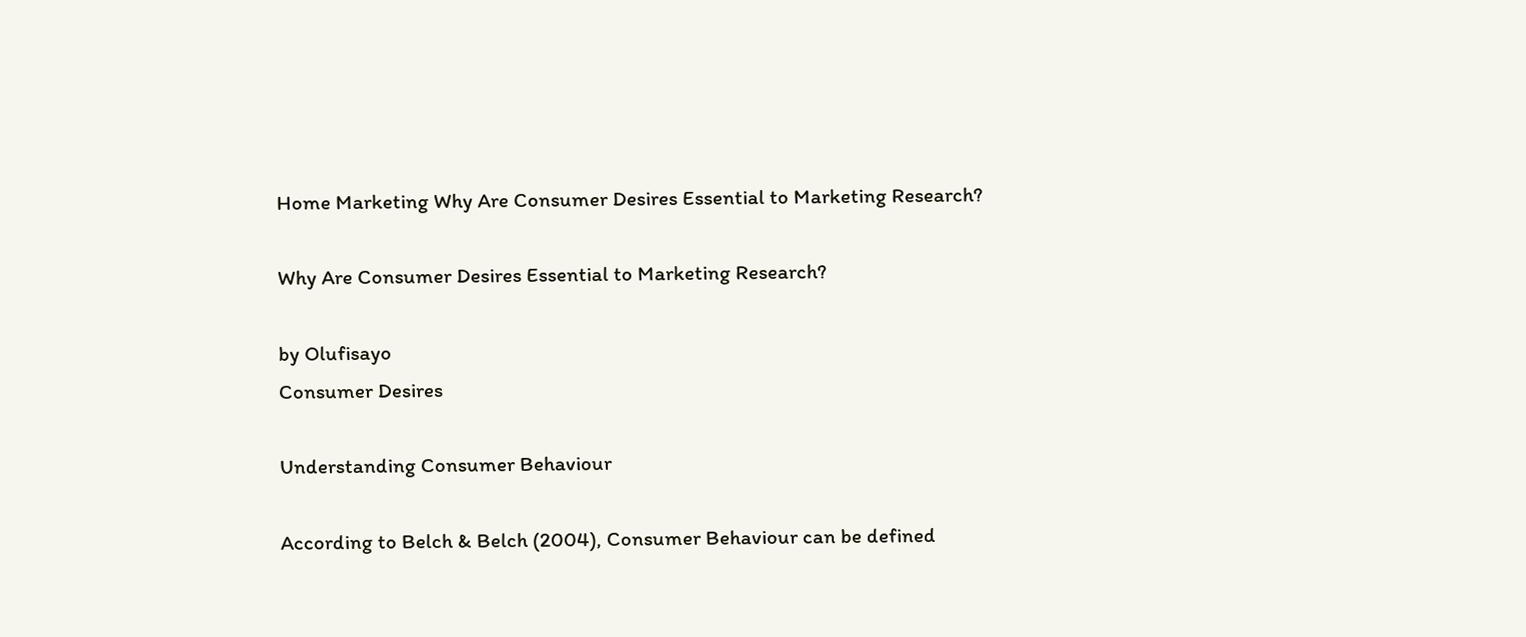Home Marketing Why Are Consumer Desires Essential to Marketing Research?

Why Are Consumer Desires Essential to Marketing Research?

by Olufisayo
Consumer Desires

Understanding Consumer Behaviour

According to Belch & Belch (2004), Consumer Behaviour can be defined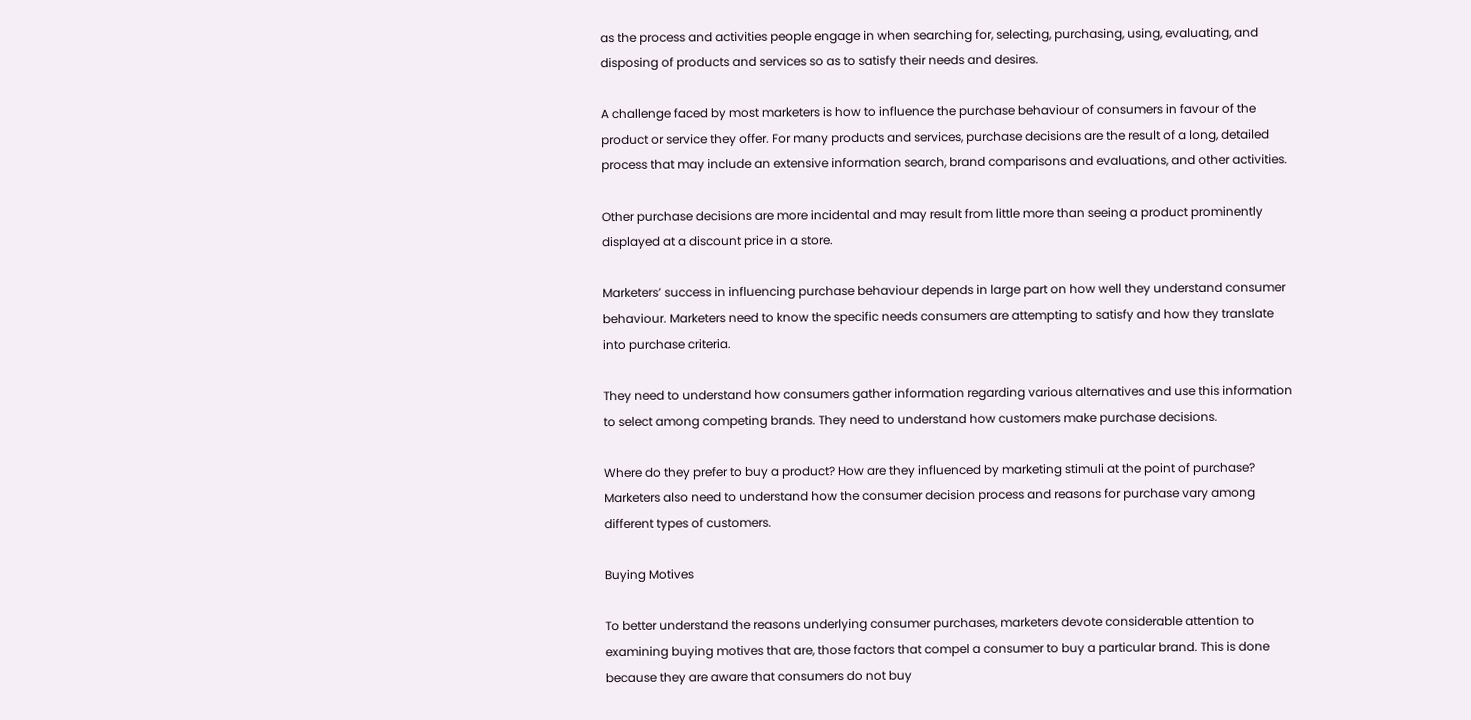as the process and activities people engage in when searching for, selecting, purchasing, using, evaluating, and disposing of products and services so as to satisfy their needs and desires.

A challenge faced by most marketers is how to influence the purchase behaviour of consumers in favour of the product or service they offer. For many products and services, purchase decisions are the result of a long, detailed process that may include an extensive information search, brand comparisons and evaluations, and other activities.

Other purchase decisions are more incidental and may result from little more than seeing a product prominently displayed at a discount price in a store.

Marketers’ success in influencing purchase behaviour depends in large part on how well they understand consumer behaviour. Marketers need to know the specific needs consumers are attempting to satisfy and how they translate into purchase criteria.

They need to understand how consumers gather information regarding various alternatives and use this information to select among competing brands. They need to understand how customers make purchase decisions.

Where do they prefer to buy a product? How are they influenced by marketing stimuli at the point of purchase? Marketers also need to understand how the consumer decision process and reasons for purchase vary among different types of customers.

Buying Motives

To better understand the reasons underlying consumer purchases, marketers devote considerable attention to examining buying motives that are, those factors that compel a consumer to buy a particular brand. This is done because they are aware that consumers do not buy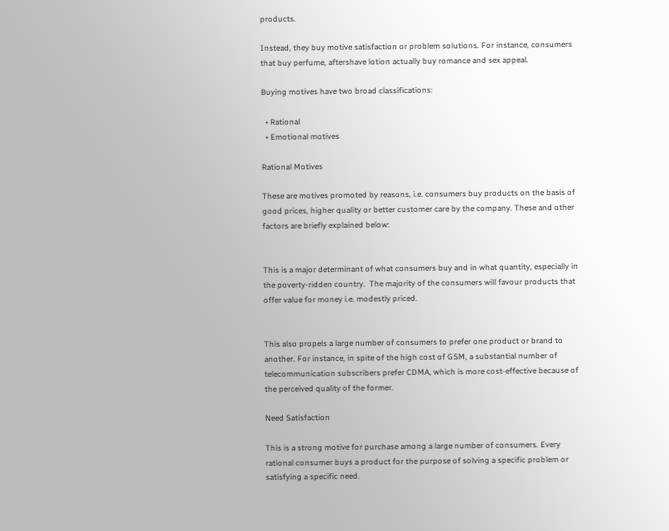products.

Instead, they buy motive satisfaction or problem solutions. For instance, consumers that buy perfume, aftershave lotion actually buy romance and sex appeal.

Buying motives have two broad classifications:

  • Rational
  • Emotional motives

Rational Motives

These are motives promoted by reasons, i.e. consumers buy products on the basis of good prices, higher quality or better customer care by the company. These and other factors are briefly explained below:


This is a major determinant of what consumers buy and in what quantity, especially in the poverty-ridden country.  The majority of the consumers will favour products that offer value for money i.e. modestly priced.


This also propels a large number of consumers to prefer one product or brand to another. For instance, in spite of the high cost of GSM, a substantial number of telecommunication subscribers prefer CDMA, which is more cost-effective because of the perceived quality of the former.

Need Satisfaction

This is a strong motive for purchase among a large number of consumers. Every rational consumer buys a product for the purpose of solving a specific problem or satisfying a specific need.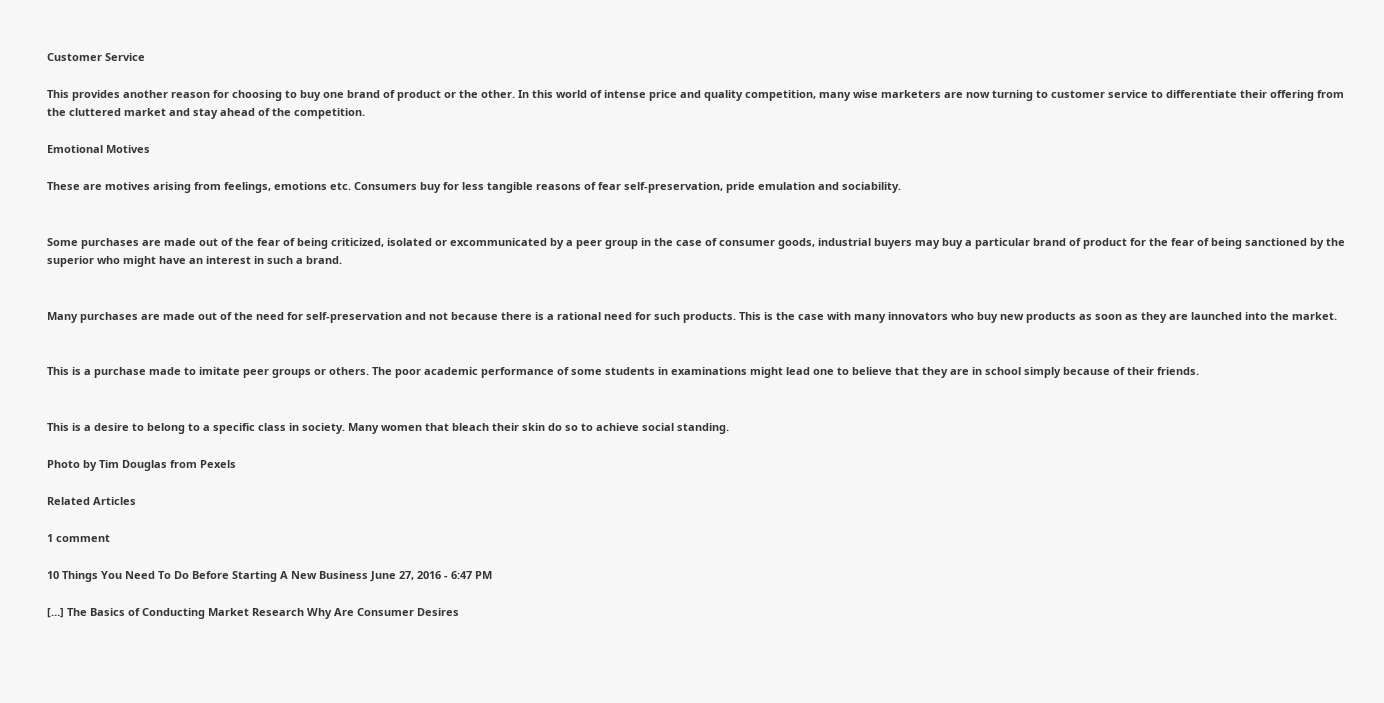Customer Service

This provides another reason for choosing to buy one brand of product or the other. In this world of intense price and quality competition, many wise marketers are now turning to customer service to differentiate their offering from the cluttered market and stay ahead of the competition.

Emotional Motives

These are motives arising from feelings, emotions etc. Consumers buy for less tangible reasons of fear self-preservation, pride emulation and sociability.


Some purchases are made out of the fear of being criticized, isolated or excommunicated by a peer group in the case of consumer goods, industrial buyers may buy a particular brand of product for the fear of being sanctioned by the superior who might have an interest in such a brand.


Many purchases are made out of the need for self-preservation and not because there is a rational need for such products. This is the case with many innovators who buy new products as soon as they are launched into the market.


This is a purchase made to imitate peer groups or others. The poor academic performance of some students in examinations might lead one to believe that they are in school simply because of their friends.


This is a desire to belong to a specific class in society. Many women that bleach their skin do so to achieve social standing.

Photo by Tim Douglas from Pexels

Related Articles

1 comment

10 Things You Need To Do Before Starting A New Business June 27, 2016 - 6:47 PM

[…] The Basics of Conducting Market Research Why Are Consumer Desires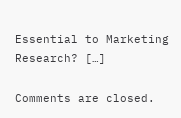Essential to Marketing Research? […]

Comments are closed.